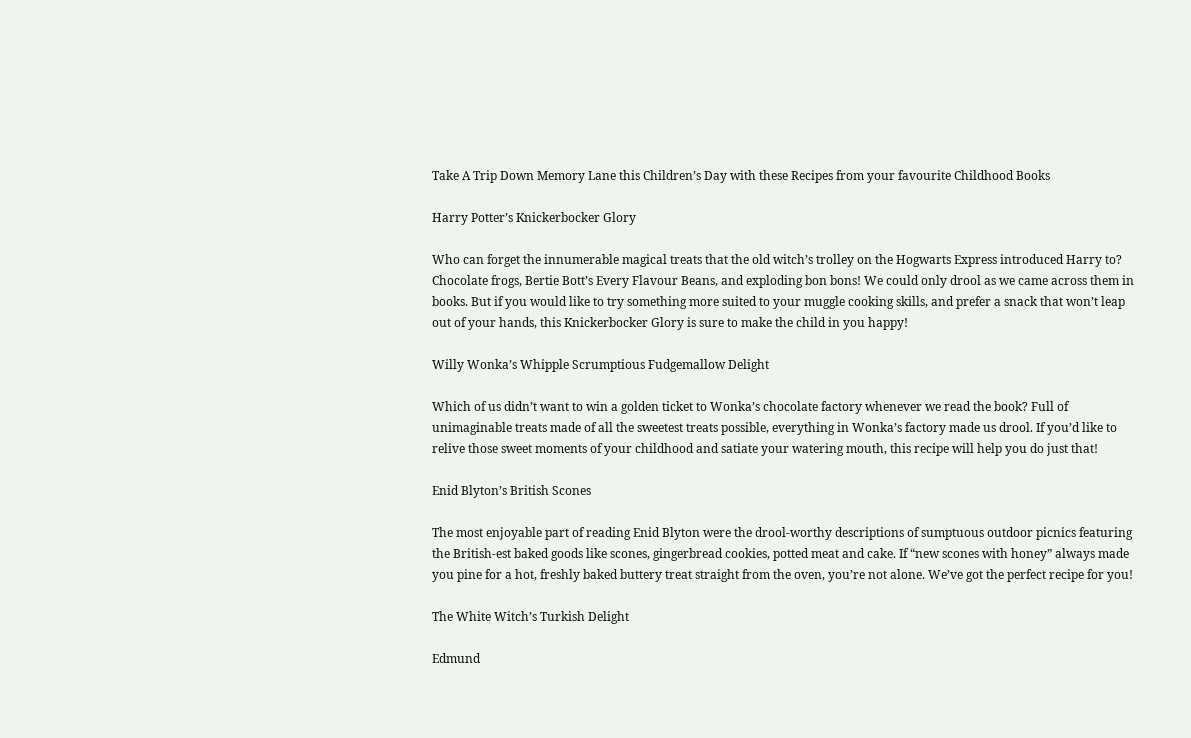Take A Trip Down Memory Lane this Children’s Day with these Recipes from your favourite Childhood Books

Harry Potter’s Knickerbocker Glory

Who can forget the innumerable magical treats that the old witch’s trolley on the Hogwarts Express introduced Harry to? Chocolate frogs, Bertie Bott’s Every Flavour Beans, and exploding bon bons! We could only drool as we came across them in books. But if you would like to try something more suited to your muggle cooking skills, and prefer a snack that won’t leap out of your hands, this Knickerbocker Glory is sure to make the child in you happy!

Willy Wonka’s Whipple Scrumptious Fudgemallow Delight

Which of us didn’t want to win a golden ticket to Wonka’s chocolate factory whenever we read the book? Full of unimaginable treats made of all the sweetest treats possible, everything in Wonka’s factory made us drool. If you’d like to relive those sweet moments of your childhood and satiate your watering mouth, this recipe will help you do just that!

Enid Blyton’s British Scones

The most enjoyable part of reading Enid Blyton were the drool-worthy descriptions of sumptuous outdoor picnics featuring the British-est baked goods like scones, gingerbread cookies, potted meat and cake. If “new scones with honey” always made you pine for a hot, freshly baked buttery treat straight from the oven, you’re not alone. We’ve got the perfect recipe for you!

The White Witch’s Turkish Delight

Edmund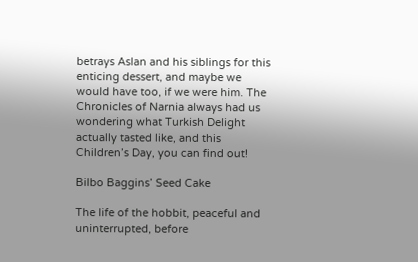betrays Aslan and his siblings for this enticing dessert, and maybe we would have too, if we were him. The Chronicles of Narnia always had us wondering what Turkish Delight actually tasted like, and this Children’s Day, you can find out!

Bilbo Baggins’ Seed Cake

The life of the hobbit, peaceful and uninterrupted, before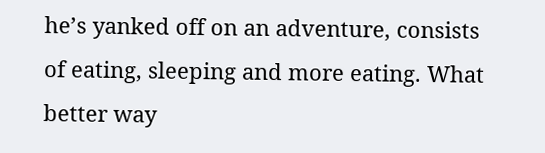he’s yanked off on an adventure, consists of eating, sleeping and more eating. What better way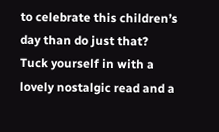to celebrate this children’s day than do just that? Tuck yourself in with a lovely nostalgic read and a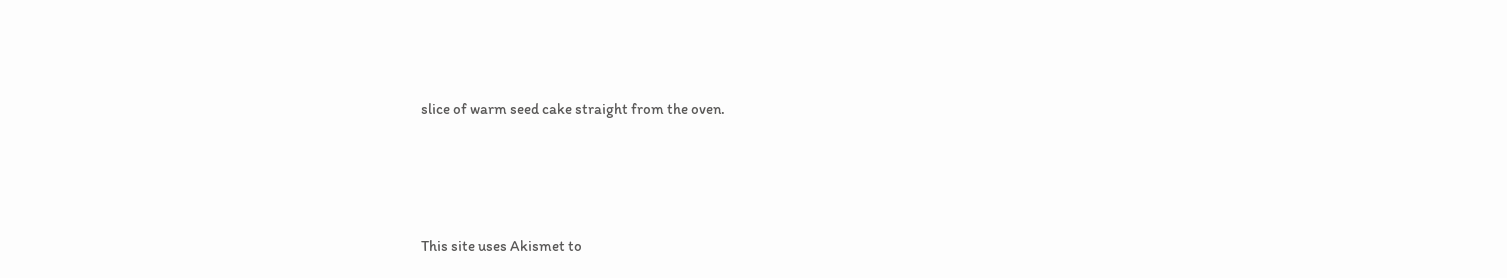slice of warm seed cake straight from the oven.




This site uses Akismet to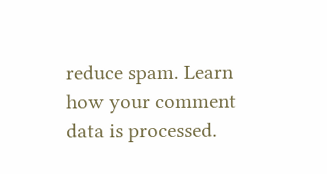reduce spam. Learn how your comment data is processed.